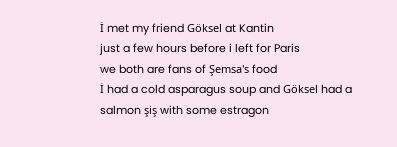İ met my friend Göksel at Kantin
just a few hours before i left for Paris
we both are fans of Şemsa's food
İ had a cold asparagus soup and Göksel had a salmon şiş with some estragon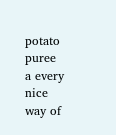potato puree
a every nice way of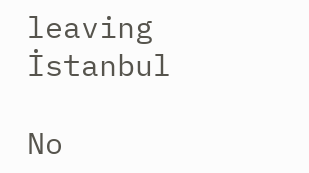leaving İstanbul

No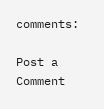comments:

Post a Comment